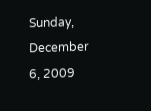Sunday, December 6, 2009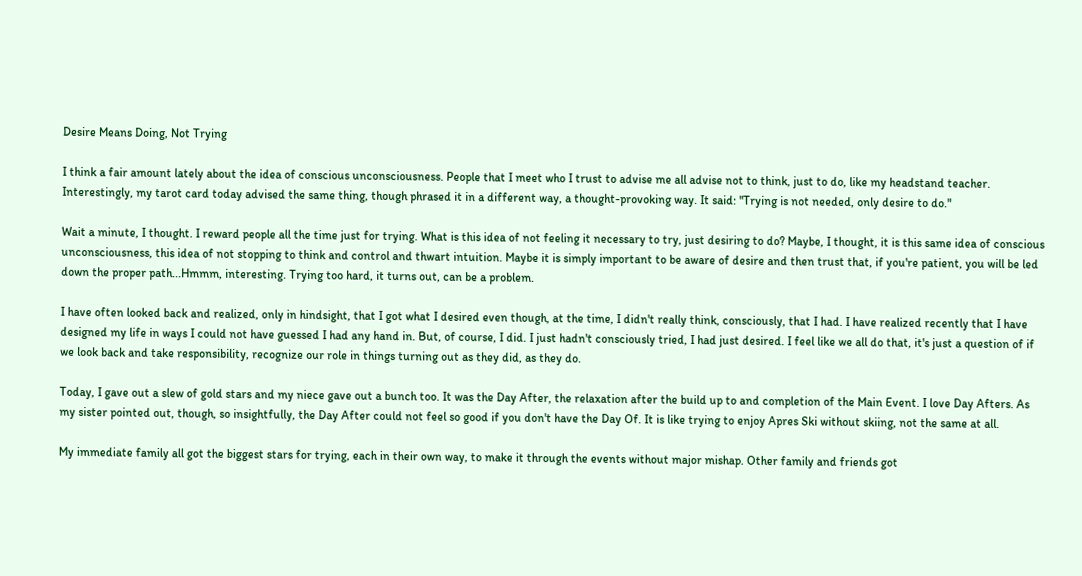Desire Means Doing, Not Trying

I think a fair amount lately about the idea of conscious unconsciousness. People that I meet who I trust to advise me all advise not to think, just to do, like my headstand teacher. Interestingly, my tarot card today advised the same thing, though phrased it in a different way, a thought-provoking way. It said: "Trying is not needed, only desire to do."

Wait a minute, I thought. I reward people all the time just for trying. What is this idea of not feeling it necessary to try, just desiring to do? Maybe, I thought, it is this same idea of conscious unconsciousness, this idea of not stopping to think and control and thwart intuition. Maybe it is simply important to be aware of desire and then trust that, if you're patient, you will be led down the proper path...Hmmm, interesting. Trying too hard, it turns out, can be a problem.

I have often looked back and realized, only in hindsight, that I got what I desired even though, at the time, I didn't really think, consciously, that I had. I have realized recently that I have designed my life in ways I could not have guessed I had any hand in. But, of course, I did. I just hadn't consciously tried, I had just desired. I feel like we all do that, it's just a question of if we look back and take responsibility, recognize our role in things turning out as they did, as they do.

Today, I gave out a slew of gold stars and my niece gave out a bunch too. It was the Day After, the relaxation after the build up to and completion of the Main Event. I love Day Afters. As my sister pointed out, though, so insightfully, the Day After could not feel so good if you don't have the Day Of. It is like trying to enjoy Apres Ski without skiing, not the same at all.

My immediate family all got the biggest stars for trying, each in their own way, to make it through the events without major mishap. Other family and friends got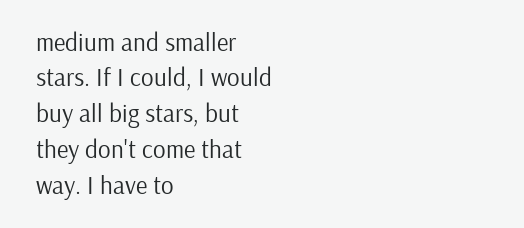medium and smaller stars. If I could, I would buy all big stars, but they don't come that way. I have to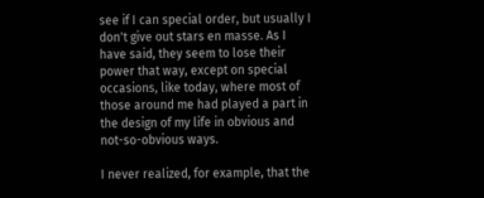see if I can special order, but usually I don't give out stars en masse. As I have said, they seem to lose their power that way, except on special occasions, like today, where most of those around me had played a part in the design of my life in obvious and not-so-obvious ways.

I never realized, for example, that the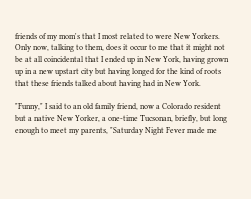friends of my mom's that I most related to were New Yorkers. Only now, talking to them, does it occur to me that it might not be at all coincidental that I ended up in New York, having grown up in a new upstart city but having longed for the kind of roots that these friends talked about having had in New York.

"Funny," I said to an old family friend, now a Colorado resident but a native New Yorker, a one-time Tucsonan, briefly, but long enough to meet my parents, "Saturday Night Fever made me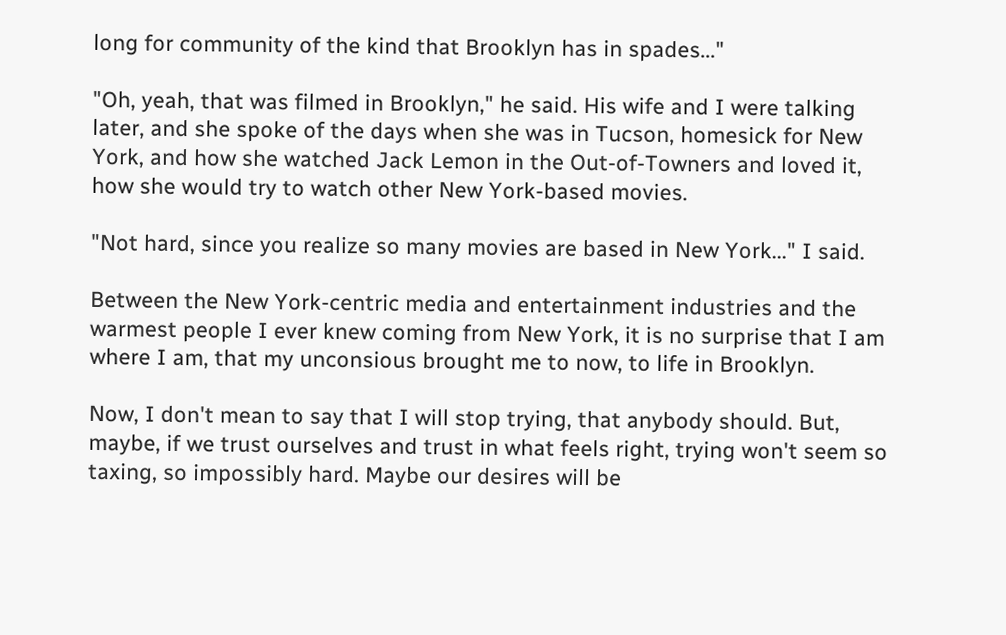long for community of the kind that Brooklyn has in spades..."

"Oh, yeah, that was filmed in Brooklyn," he said. His wife and I were talking later, and she spoke of the days when she was in Tucson, homesick for New York, and how she watched Jack Lemon in the Out-of-Towners and loved it, how she would try to watch other New York-based movies.

"Not hard, since you realize so many movies are based in New York..." I said.

Between the New York-centric media and entertainment industries and the warmest people I ever knew coming from New York, it is no surprise that I am where I am, that my unconsious brought me to now, to life in Brooklyn.

Now, I don't mean to say that I will stop trying, that anybody should. But, maybe, if we trust ourselves and trust in what feels right, trying won't seem so taxing, so impossibly hard. Maybe our desires will be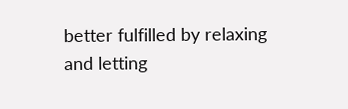better fulfilled by relaxing and letting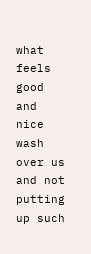what feels good and nice wash over us and not putting up such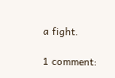a fight.

1 comment: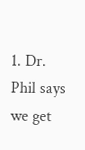1. Dr. Phil says we get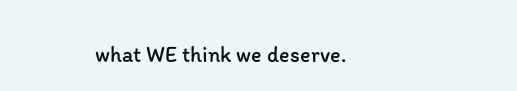what WE think we deserve.